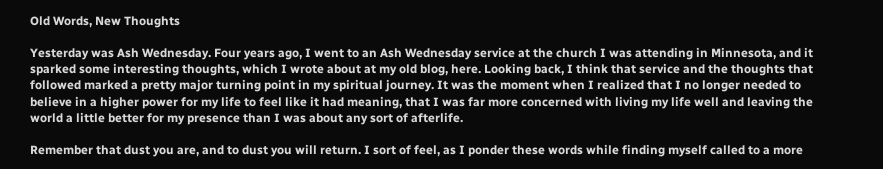Old Words, New Thoughts

Yesterday was Ash Wednesday. Four years ago, I went to an Ash Wednesday service at the church I was attending in Minnesota, and it sparked some interesting thoughts, which I wrote about at my old blog, here. Looking back, I think that service and the thoughts that followed marked a pretty major turning point in my spiritual journey. It was the moment when I realized that I no longer needed to believe in a higher power for my life to feel like it had meaning, that I was far more concerned with living my life well and leaving the world a little better for my presence than I was about any sort of afterlife.

Remember that dust you are, and to dust you will return. I sort of feel, as I ponder these words while finding myself called to a more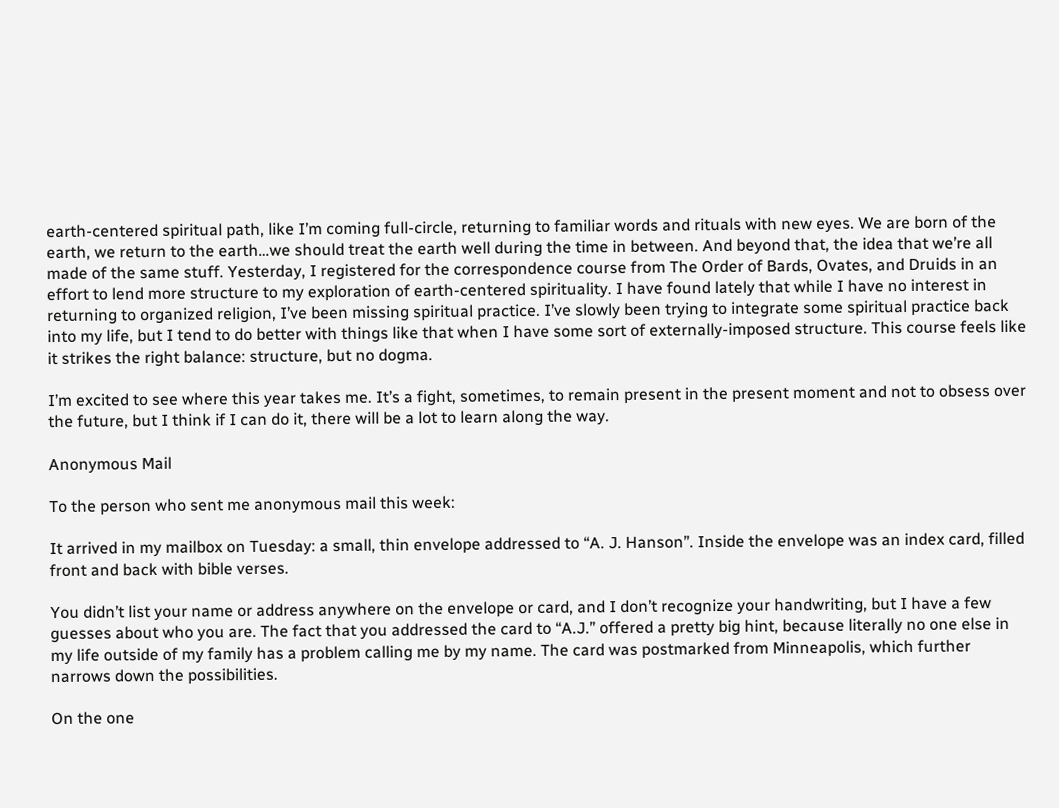earth-centered spiritual path, like I’m coming full-circle, returning to familiar words and rituals with new eyes. We are born of the earth, we return to the earth…we should treat the earth well during the time in between. And beyond that, the idea that we’re all made of the same stuff. Yesterday, I registered for the correspondence course from The Order of Bards, Ovates, and Druids in an effort to lend more structure to my exploration of earth-centered spirituality. I have found lately that while I have no interest in returning to organized religion, I’ve been missing spiritual practice. I’ve slowly been trying to integrate some spiritual practice back into my life, but I tend to do better with things like that when I have some sort of externally-imposed structure. This course feels like it strikes the right balance: structure, but no dogma.

I’m excited to see where this year takes me. It’s a fight, sometimes, to remain present in the present moment and not to obsess over the future, but I think if I can do it, there will be a lot to learn along the way.

Anonymous Mail

To the person who sent me anonymous mail this week:

It arrived in my mailbox on Tuesday: a small, thin envelope addressed to “A. J. Hanson”. Inside the envelope was an index card, filled front and back with bible verses.

You didn’t list your name or address anywhere on the envelope or card, and I don’t recognize your handwriting, but I have a few guesses about who you are. The fact that you addressed the card to “A.J.” offered a pretty big hint, because literally no one else in my life outside of my family has a problem calling me by my name. The card was postmarked from Minneapolis, which further narrows down the possibilities.

On the one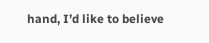hand, I’d like to believe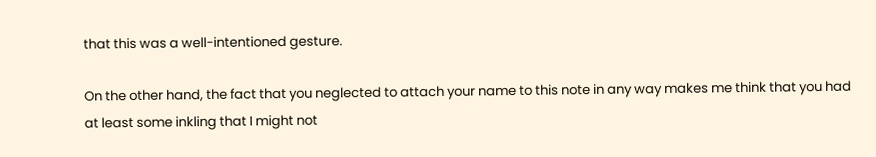that this was a well-intentioned gesture.

On the other hand, the fact that you neglected to attach your name to this note in any way makes me think that you had at least some inkling that I might not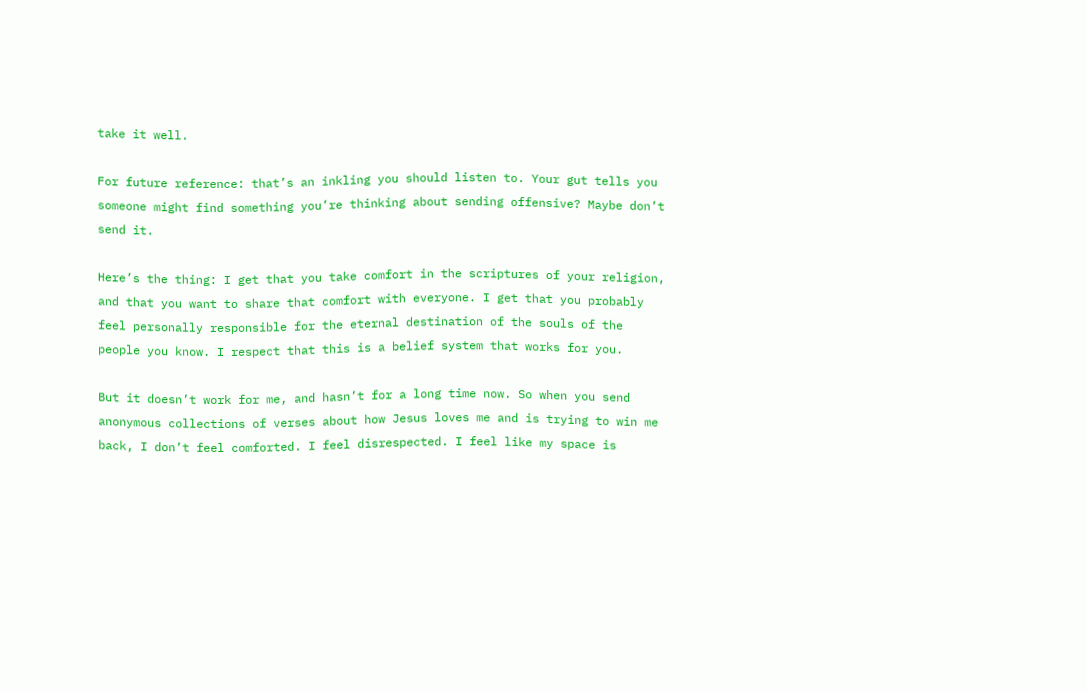take it well.

For future reference: that’s an inkling you should listen to. Your gut tells you someone might find something you’re thinking about sending offensive? Maybe don’t send it.

Here’s the thing: I get that you take comfort in the scriptures of your religion, and that you want to share that comfort with everyone. I get that you probably feel personally responsible for the eternal destination of the souls of the people you know. I respect that this is a belief system that works for you.

But it doesn’t work for me, and hasn’t for a long time now. So when you send anonymous collections of verses about how Jesus loves me and is trying to win me back, I don’t feel comforted. I feel disrespected. I feel like my space is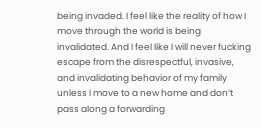being invaded. I feel like the reality of how I move through the world is being invalidated. And I feel like I will never fucking escape from the disrespectful, invasive, and invalidating behavior of my family unless I move to a new home and don’t pass along a forwarding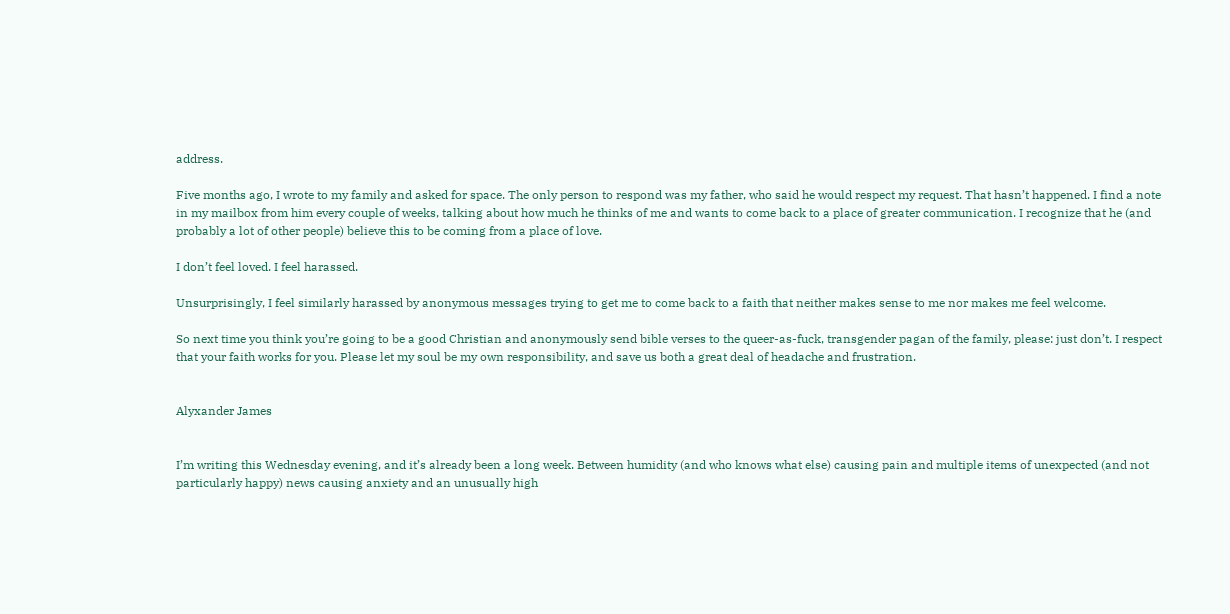address.

Five months ago, I wrote to my family and asked for space. The only person to respond was my father, who said he would respect my request. That hasn’t happened. I find a note in my mailbox from him every couple of weeks, talking about how much he thinks of me and wants to come back to a place of greater communication. I recognize that he (and probably a lot of other people) believe this to be coming from a place of love.

I don’t feel loved. I feel harassed.

Unsurprisingly, I feel similarly harassed by anonymous messages trying to get me to come back to a faith that neither makes sense to me nor makes me feel welcome.

So next time you think you’re going to be a good Christian and anonymously send bible verses to the queer-as-fuck, transgender pagan of the family, please: just don’t. I respect that your faith works for you. Please let my soul be my own responsibility, and save us both a great deal of headache and frustration.


Alyxander James


I’m writing this Wednesday evening, and it’s already been a long week. Between humidity (and who knows what else) causing pain and multiple items of unexpected (and not particularly happy) news causing anxiety and an unusually high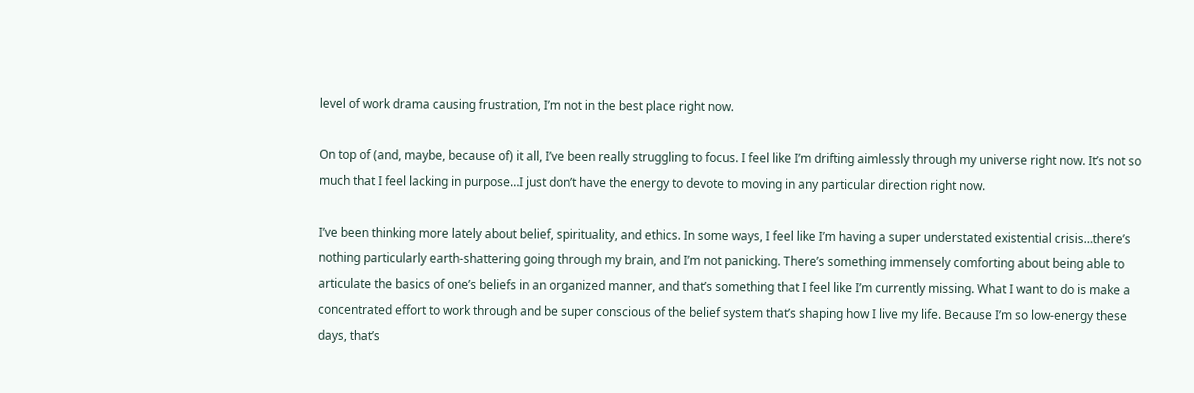level of work drama causing frustration, I’m not in the best place right now.

On top of (and, maybe, because of) it all, I’ve been really struggling to focus. I feel like I’m drifting aimlessly through my universe right now. It’s not so much that I feel lacking in purpose…I just don’t have the energy to devote to moving in any particular direction right now.

I’ve been thinking more lately about belief, spirituality, and ethics. In some ways, I feel like I’m having a super understated existential crisis…there’s nothing particularly earth-shattering going through my brain, and I’m not panicking. There’s something immensely comforting about being able to articulate the basics of one’s beliefs in an organized manner, and that’s something that I feel like I’m currently missing. What I want to do is make a concentrated effort to work through and be super conscious of the belief system that’s shaping how I live my life. Because I’m so low-energy these days, that’s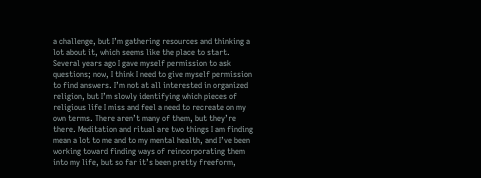a challenge, but I’m gathering resources and thinking a lot about it, which seems like the place to start. Several years ago I gave myself permission to ask questions; now, I think I need to give myself permission to find answers. I’m not at all interested in organized religion, but I’m slowly identifying which pieces of religious life I miss and feel a need to recreate on my own terms. There aren’t many of them, but they’re there. Meditation and ritual are two things I am finding mean a lot to me and to my mental health, and I’ve been working toward finding ways of reincorporating them into my life, but so far it’s been pretty freeform,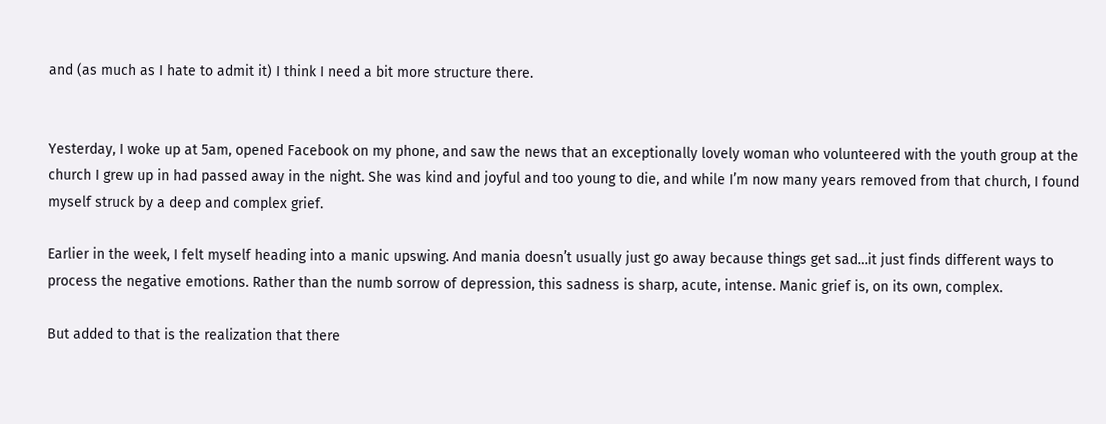and (as much as I hate to admit it) I think I need a bit more structure there.


Yesterday, I woke up at 5am, opened Facebook on my phone, and saw the news that an exceptionally lovely woman who volunteered with the youth group at the church I grew up in had passed away in the night. She was kind and joyful and too young to die, and while I’m now many years removed from that church, I found myself struck by a deep and complex grief.

Earlier in the week, I felt myself heading into a manic upswing. And mania doesn’t usually just go away because things get sad…it just finds different ways to process the negative emotions. Rather than the numb sorrow of depression, this sadness is sharp, acute, intense. Manic grief is, on its own, complex.

But added to that is the realization that there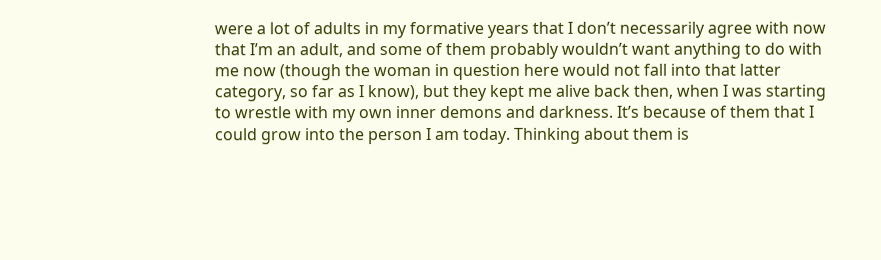were a lot of adults in my formative years that I don’t necessarily agree with now that I’m an adult, and some of them probably wouldn’t want anything to do with me now (though the woman in question here would not fall into that latter category, so far as I know), but they kept me alive back then, when I was starting to wrestle with my own inner demons and darkness. It’s because of them that I could grow into the person I am today. Thinking about them is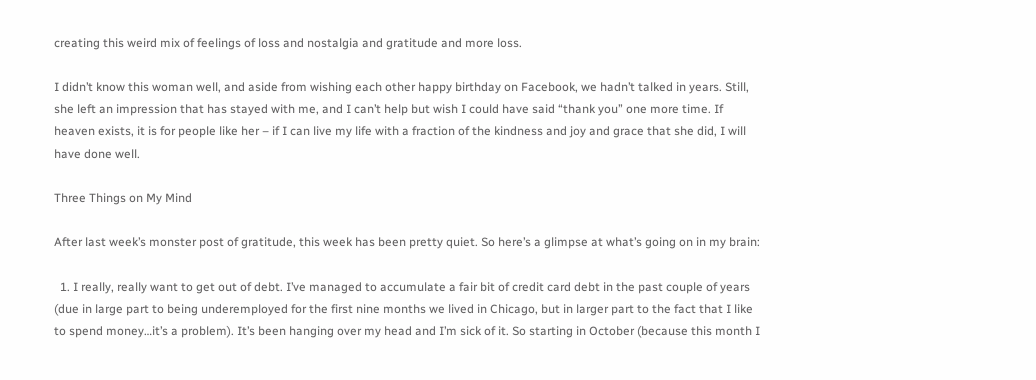creating this weird mix of feelings of loss and nostalgia and gratitude and more loss.

I didn’t know this woman well, and aside from wishing each other happy birthday on Facebook, we hadn’t talked in years. Still, she left an impression that has stayed with me, and I can’t help but wish I could have said “thank you” one more time. If heaven exists, it is for people like her – if I can live my life with a fraction of the kindness and joy and grace that she did, I will have done well.

Three Things on My Mind

After last week’s monster post of gratitude, this week has been pretty quiet. So here’s a glimpse at what’s going on in my brain:

  1. I really, really want to get out of debt. I’ve managed to accumulate a fair bit of credit card debt in the past couple of years (due in large part to being underemployed for the first nine months we lived in Chicago, but in larger part to the fact that I like to spend money…it’s a problem). It’s been hanging over my head and I’m sick of it. So starting in October (because this month I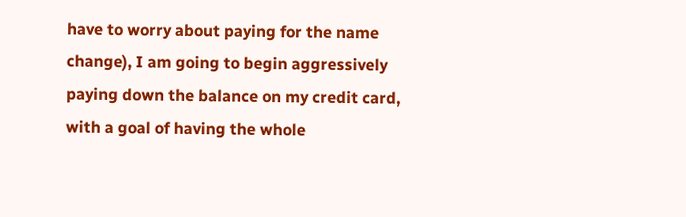have to worry about paying for the name change), I am going to begin aggressively paying down the balance on my credit card, with a goal of having the whole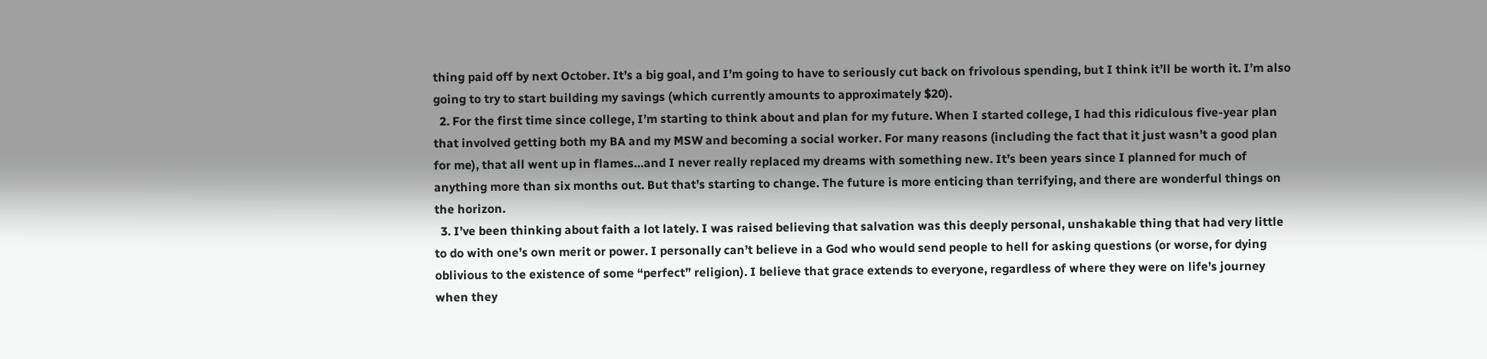thing paid off by next October. It’s a big goal, and I’m going to have to seriously cut back on frivolous spending, but I think it’ll be worth it. I’m also going to try to start building my savings (which currently amounts to approximately $20).
  2. For the first time since college, I’m starting to think about and plan for my future. When I started college, I had this ridiculous five-year plan that involved getting both my BA and my MSW and becoming a social worker. For many reasons (including the fact that it just wasn’t a good plan for me), that all went up in flames…and I never really replaced my dreams with something new. It’s been years since I planned for much of anything more than six months out. But that’s starting to change. The future is more enticing than terrifying, and there are wonderful things on the horizon.
  3. I’ve been thinking about faith a lot lately. I was raised believing that salvation was this deeply personal, unshakable thing that had very little to do with one’s own merit or power. I personally can’t believe in a God who would send people to hell for asking questions (or worse, for dying oblivious to the existence of some “perfect” religion). I believe that grace extends to everyone, regardless of where they were on life’s journey when they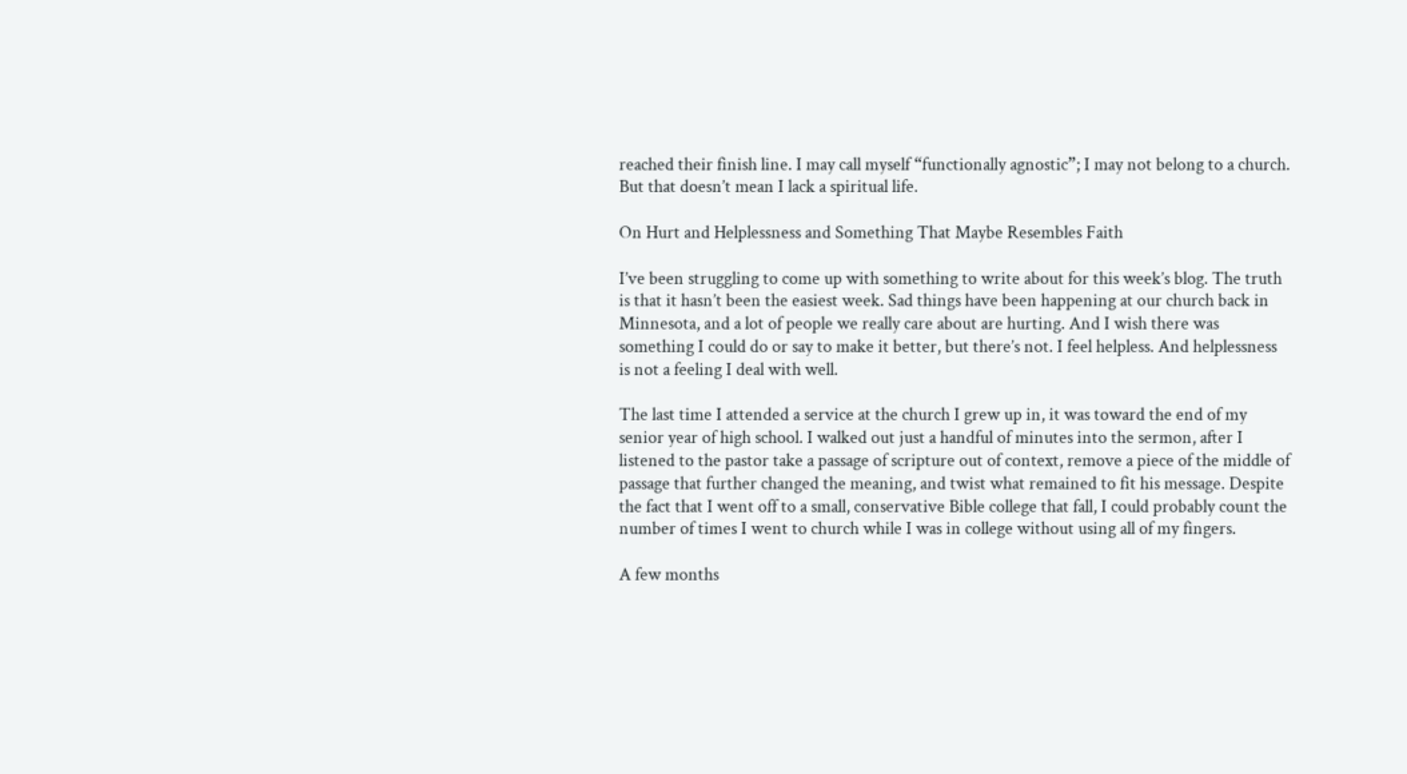reached their finish line. I may call myself “functionally agnostic”; I may not belong to a church. But that doesn’t mean I lack a spiritual life.

On Hurt and Helplessness and Something That Maybe Resembles Faith

I’ve been struggling to come up with something to write about for this week’s blog. The truth is that it hasn’t been the easiest week. Sad things have been happening at our church back in Minnesota, and a lot of people we really care about are hurting. And I wish there was something I could do or say to make it better, but there’s not. I feel helpless. And helplessness is not a feeling I deal with well.

The last time I attended a service at the church I grew up in, it was toward the end of my senior year of high school. I walked out just a handful of minutes into the sermon, after I listened to the pastor take a passage of scripture out of context, remove a piece of the middle of passage that further changed the meaning, and twist what remained to fit his message. Despite the fact that I went off to a small, conservative Bible college that fall, I could probably count the number of times I went to church while I was in college without using all of my fingers.

A few months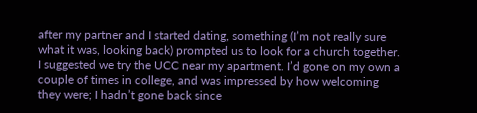after my partner and I started dating, something (I’m not really sure what it was, looking back) prompted us to look for a church together. I suggested we try the UCC near my apartment. I’d gone on my own a couple of times in college, and was impressed by how welcoming they were; I hadn’t gone back since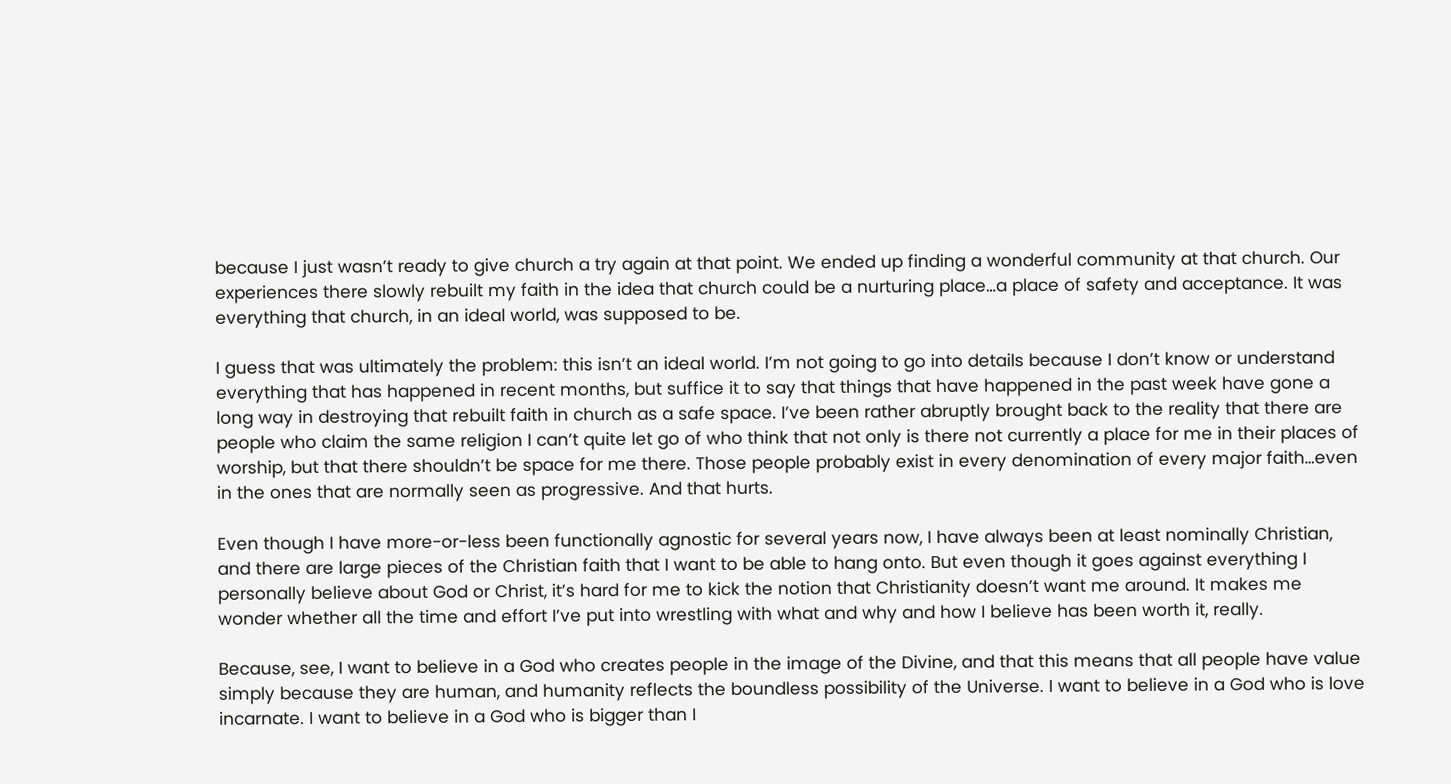because I just wasn’t ready to give church a try again at that point. We ended up finding a wonderful community at that church. Our experiences there slowly rebuilt my faith in the idea that church could be a nurturing place…a place of safety and acceptance. It was everything that church, in an ideal world, was supposed to be.

I guess that was ultimately the problem: this isn’t an ideal world. I’m not going to go into details because I don’t know or understand everything that has happened in recent months, but suffice it to say that things that have happened in the past week have gone a long way in destroying that rebuilt faith in church as a safe space. I’ve been rather abruptly brought back to the reality that there are people who claim the same religion I can’t quite let go of who think that not only is there not currently a place for me in their places of worship, but that there shouldn’t be space for me there. Those people probably exist in every denomination of every major faith…even in the ones that are normally seen as progressive. And that hurts.

Even though I have more-or-less been functionally agnostic for several years now, I have always been at least nominally Christian, and there are large pieces of the Christian faith that I want to be able to hang onto. But even though it goes against everything I personally believe about God or Christ, it’s hard for me to kick the notion that Christianity doesn’t want me around. It makes me wonder whether all the time and effort I’ve put into wrestling with what and why and how I believe has been worth it, really.

Because, see, I want to believe in a God who creates people in the image of the Divine, and that this means that all people have value simply because they are human, and humanity reflects the boundless possibility of the Universe. I want to believe in a God who is love incarnate. I want to believe in a God who is bigger than I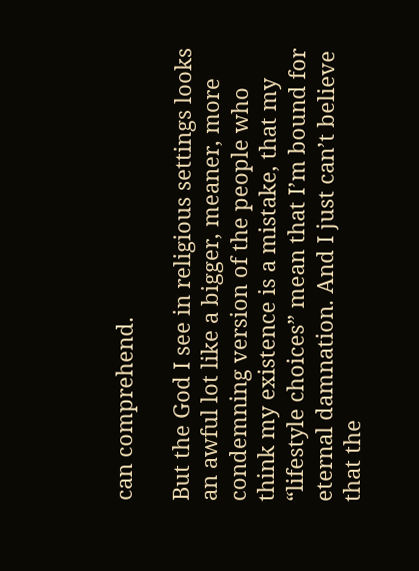can comprehend.

But the God I see in religious settings looks an awful lot like a bigger, meaner, more condemning version of the people who think my existence is a mistake, that my “lifestyle choices” mean that I’m bound for eternal damnation. And I just can’t believe that the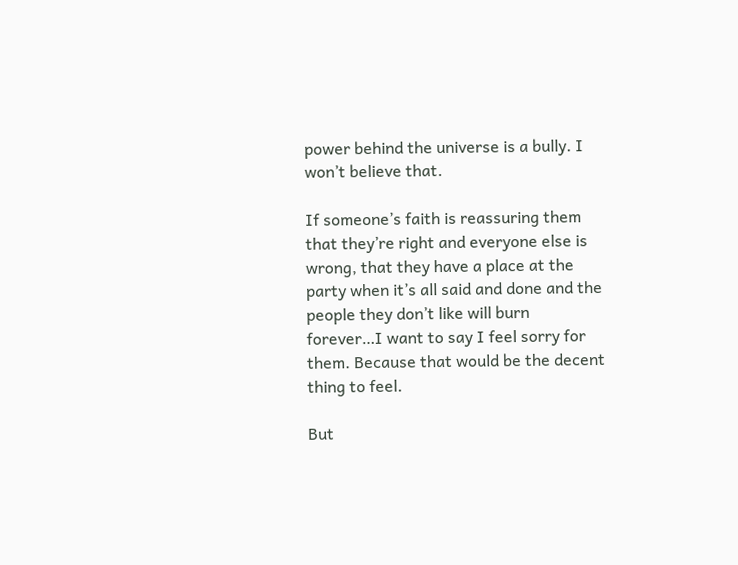power behind the universe is a bully. I won’t believe that.

If someone’s faith is reassuring them that they’re right and everyone else is wrong, that they have a place at the party when it’s all said and done and the people they don’t like will burn forever…I want to say I feel sorry for them. Because that would be the decent thing to feel.

But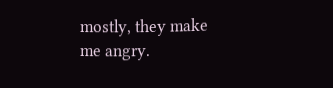mostly, they make me angry.